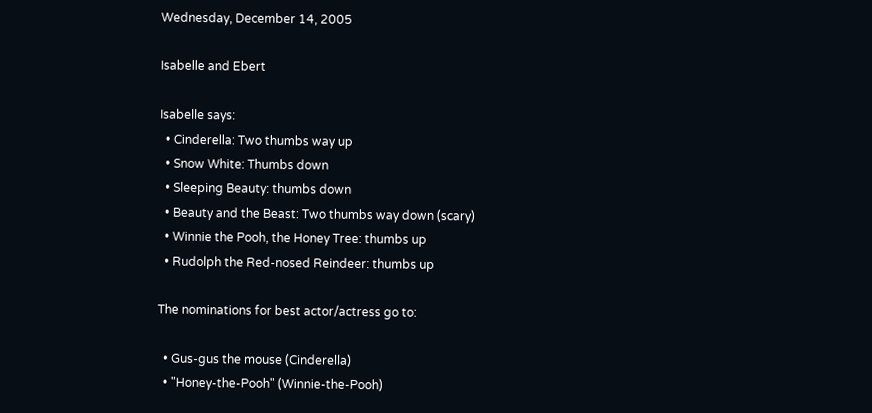Wednesday, December 14, 2005

Isabelle and Ebert

Isabelle says:
  • Cinderella: Two thumbs way up
  • Snow White: Thumbs down
  • Sleeping Beauty: thumbs down
  • Beauty and the Beast: Two thumbs way down (scary)
  • Winnie the Pooh, the Honey Tree: thumbs up
  • Rudolph the Red-nosed Reindeer: thumbs up

The nominations for best actor/actress go to:

  • Gus-gus the mouse (Cinderella)
  • "Honey-the-Pooh" (Winnie-the-Pooh)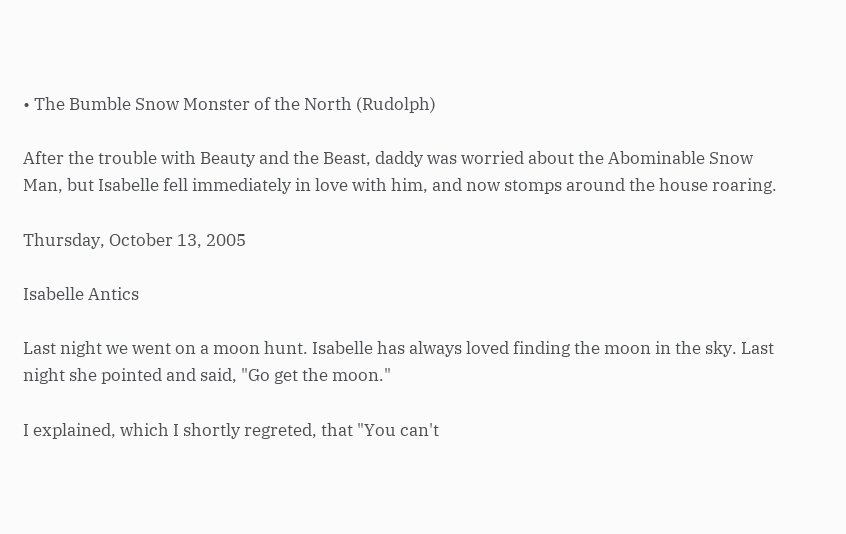• The Bumble Snow Monster of the North (Rudolph)

After the trouble with Beauty and the Beast, daddy was worried about the Abominable Snow Man, but Isabelle fell immediately in love with him, and now stomps around the house roaring.

Thursday, October 13, 2005

Isabelle Antics

Last night we went on a moon hunt. Isabelle has always loved finding the moon in the sky. Last night she pointed and said, "Go get the moon."

I explained, which I shortly regreted, that "You can't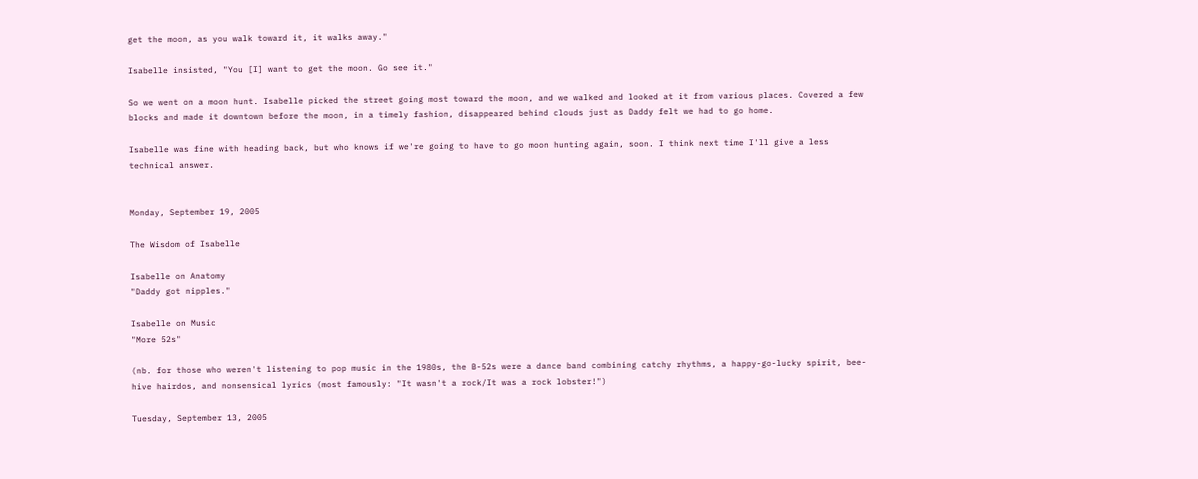get the moon, as you walk toward it, it walks away."

Isabelle insisted, "You [I] want to get the moon. Go see it."

So we went on a moon hunt. Isabelle picked the street going most toward the moon, and we walked and looked at it from various places. Covered a few blocks and made it downtown before the moon, in a timely fashion, disappeared behind clouds just as Daddy felt we had to go home.

Isabelle was fine with heading back, but who knows if we're going to have to go moon hunting again, soon. I think next time I'll give a less technical answer.


Monday, September 19, 2005

The Wisdom of Isabelle

Isabelle on Anatomy
"Daddy got nipples."

Isabelle on Music
"More 52s"

(nb. for those who weren't listening to pop music in the 1980s, the B-52s were a dance band combining catchy rhythms, a happy-go-lucky spirit, bee-hive hairdos, and nonsensical lyrics (most famously: "It wasn't a rock/It was a rock lobster!")

Tuesday, September 13, 2005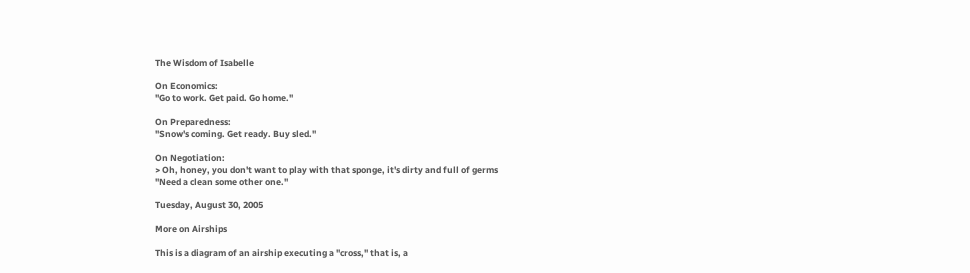The Wisdom of Isabelle

On Economics:
"Go to work. Get paid. Go home."

On Preparedness:
"Snow's coming. Get ready. Buy sled."

On Negotiation:
> Oh, honey, you don't want to play with that sponge, it's dirty and full of germs
"Need a clean some other one."

Tuesday, August 30, 2005

More on Airships

This is a diagram of an airship executing a "cross," that is, a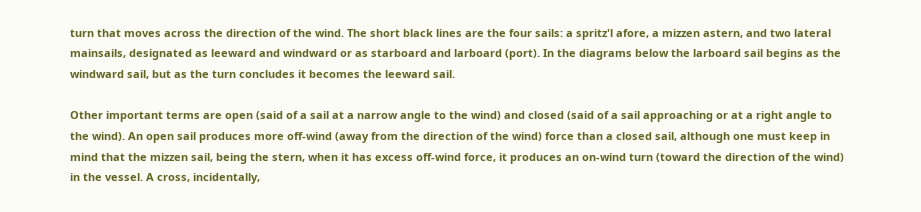turn that moves across the direction of the wind. The short black lines are the four sails: a spritz'l afore, a mizzen astern, and two lateral mainsails, designated as leeward and windward or as starboard and larboard (port). In the diagrams below the larboard sail begins as the windward sail, but as the turn concludes it becomes the leeward sail.

Other important terms are open (said of a sail at a narrow angle to the wind) and closed (said of a sail approaching or at a right angle to the wind). An open sail produces more off-wind (away from the direction of the wind) force than a closed sail, although one must keep in mind that the mizzen sail, being the stern, when it has excess off-wind force, it produces an on-wind turn (toward the direction of the wind) in the vessel. A cross, incidentally,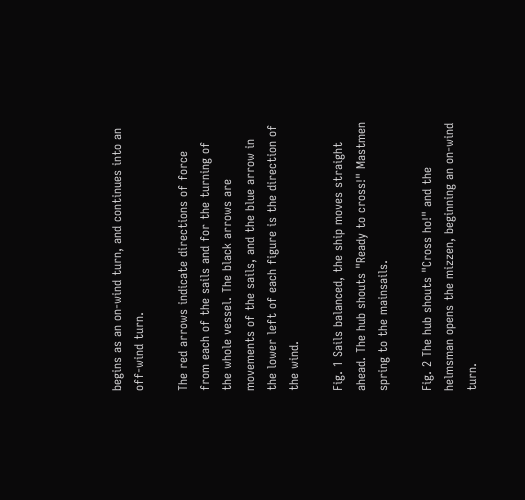begins as an on-wind turn, and continues into an off-wind turn.

The red arrows indicate directions of force from each of the sails and for the turning of the whole vessel. The black arrows are movements of the sails, and the blue arrow in the lower left of each figure is the direction of the wind.

Fig. 1 Sails balanced, the ship moves straight ahead. The hub shouts "Ready to cross!" Mastmen spring to the mainsails.

Fig. 2 The hub shouts "Cross ho!" and the helmsman opens the mizzen, beginning an on-wind turn.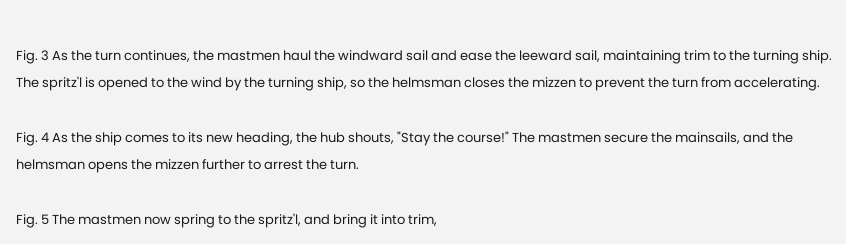Fig. 3 As the turn continues, the mastmen haul the windward sail and ease the leeward sail, maintaining trim to the turning ship. The spritz'l is opened to the wind by the turning ship, so the helmsman closes the mizzen to prevent the turn from accelerating.

Fig. 4 As the ship comes to its new heading, the hub shouts, "Stay the course!" The mastmen secure the mainsails, and the helmsman opens the mizzen further to arrest the turn.

Fig. 5 The mastmen now spring to the spritz'l, and bring it into trim,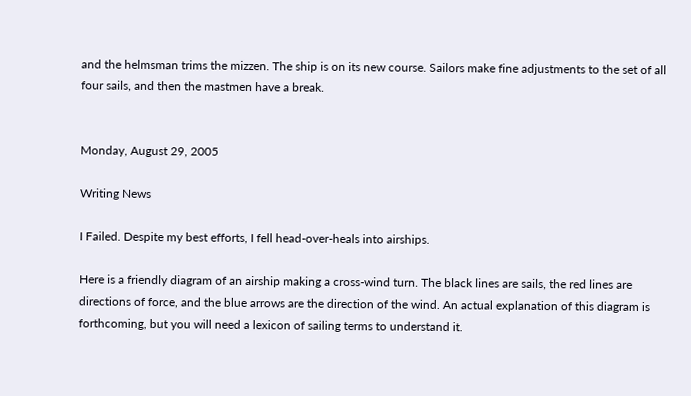and the helmsman trims the mizzen. The ship is on its new course. Sailors make fine adjustments to the set of all four sails, and then the mastmen have a break.


Monday, August 29, 2005

Writing News

I Failed. Despite my best efforts, I fell head-over-heals into airships.

Here is a friendly diagram of an airship making a cross-wind turn. The black lines are sails, the red lines are directions of force, and the blue arrows are the direction of the wind. An actual explanation of this diagram is forthcoming, but you will need a lexicon of sailing terms to understand it.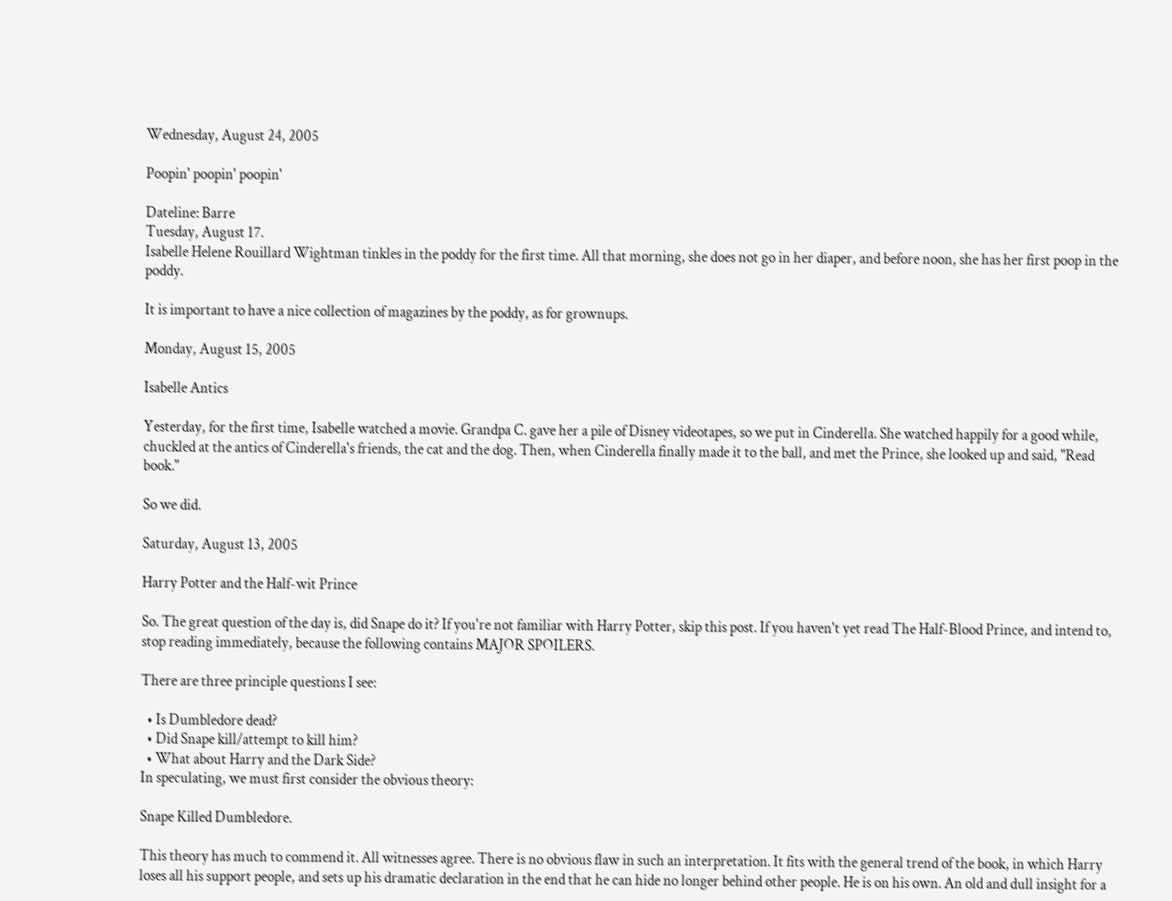Wednesday, August 24, 2005

Poopin' poopin' poopin'

Dateline: Barre
Tuesday, August 17.
Isabelle Helene Rouillard Wightman tinkles in the poddy for the first time. All that morning, she does not go in her diaper, and before noon, she has her first poop in the poddy.

It is important to have a nice collection of magazines by the poddy, as for grownups.

Monday, August 15, 2005

Isabelle Antics

Yesterday, for the first time, Isabelle watched a movie. Grandpa C. gave her a pile of Disney videotapes, so we put in Cinderella. She watched happily for a good while, chuckled at the antics of Cinderella's friends, the cat and the dog. Then, when Cinderella finally made it to the ball, and met the Prince, she looked up and said, "Read book."

So we did.

Saturday, August 13, 2005

Harry Potter and the Half-wit Prince

So. The great question of the day is, did Snape do it? If you're not familiar with Harry Potter, skip this post. If you haven't yet read The Half-Blood Prince, and intend to, stop reading immediately, because the following contains MAJOR SPOILERS.

There are three principle questions I see:

  • Is Dumbledore dead?
  • Did Snape kill/attempt to kill him?
  • What about Harry and the Dark Side?
In speculating, we must first consider the obvious theory:

Snape Killed Dumbledore.

This theory has much to commend it. All witnesses agree. There is no obvious flaw in such an interpretation. It fits with the general trend of the book, in which Harry loses all his support people, and sets up his dramatic declaration in the end that he can hide no longer behind other people. He is on his own. An old and dull insight for a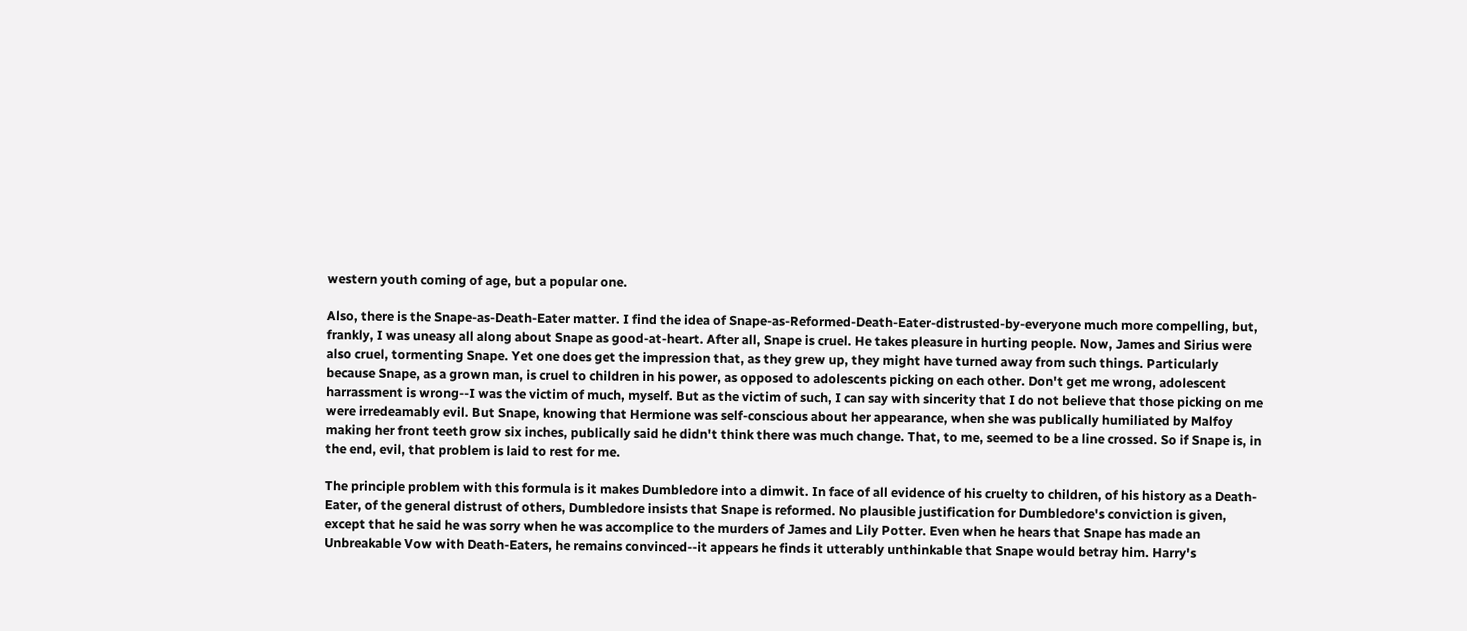western youth coming of age, but a popular one.

Also, there is the Snape-as-Death-Eater matter. I find the idea of Snape-as-Reformed-Death-Eater-distrusted-by-everyone much more compelling, but, frankly, I was uneasy all along about Snape as good-at-heart. After all, Snape is cruel. He takes pleasure in hurting people. Now, James and Sirius were also cruel, tormenting Snape. Yet one does get the impression that, as they grew up, they might have turned away from such things. Particularly because Snape, as a grown man, is cruel to children in his power, as opposed to adolescents picking on each other. Don't get me wrong, adolescent harrassment is wrong--I was the victim of much, myself. But as the victim of such, I can say with sincerity that I do not believe that those picking on me were irredeamably evil. But Snape, knowing that Hermione was self-conscious about her appearance, when she was publically humiliated by Malfoy making her front teeth grow six inches, publically said he didn't think there was much change. That, to me, seemed to be a line crossed. So if Snape is, in the end, evil, that problem is laid to rest for me.

The principle problem with this formula is it makes Dumbledore into a dimwit. In face of all evidence of his cruelty to children, of his history as a Death-Eater, of the general distrust of others, Dumbledore insists that Snape is reformed. No plausible justification for Dumbledore's conviction is given, except that he said he was sorry when he was accomplice to the murders of James and Lily Potter. Even when he hears that Snape has made an Unbreakable Vow with Death-Eaters, he remains convinced--it appears he finds it utterably unthinkable that Snape would betray him. Harry's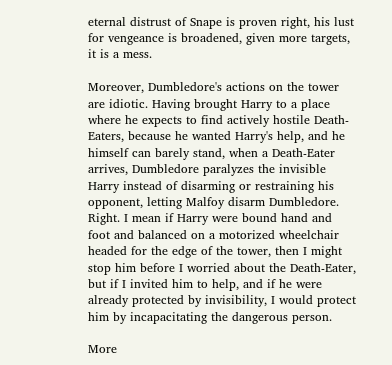eternal distrust of Snape is proven right, his lust for vengeance is broadened, given more targets, it is a mess.

Moreover, Dumbledore's actions on the tower are idiotic. Having brought Harry to a place where he expects to find actively hostile Death-Eaters, because he wanted Harry's help, and he himself can barely stand, when a Death-Eater arrives, Dumbledore paralyzes the invisible Harry instead of disarming or restraining his opponent, letting Malfoy disarm Dumbledore. Right. I mean if Harry were bound hand and foot and balanced on a motorized wheelchair headed for the edge of the tower, then I might stop him before I worried about the Death-Eater, but if I invited him to help, and if he were already protected by invisibility, I would protect him by incapacitating the dangerous person.

More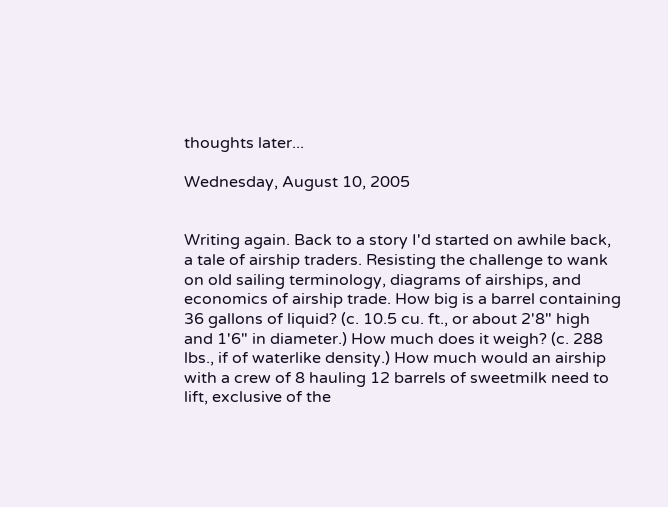thoughts later...

Wednesday, August 10, 2005


Writing again. Back to a story I'd started on awhile back, a tale of airship traders. Resisting the challenge to wank on old sailing terminology, diagrams of airships, and economics of airship trade. How big is a barrel containing 36 gallons of liquid? (c. 10.5 cu. ft., or about 2'8" high and 1'6" in diameter.) How much does it weigh? (c. 288 lbs., if of waterlike density.) How much would an airship with a crew of 8 hauling 12 barrels of sweetmilk need to lift, exclusive of the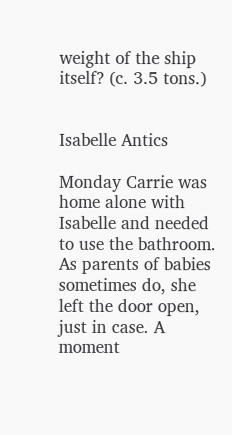weight of the ship itself? (c. 3.5 tons.)


Isabelle Antics

Monday Carrie was home alone with Isabelle and needed to use the bathroom. As parents of babies sometimes do, she left the door open, just in case. A moment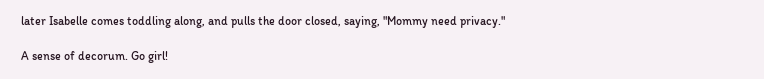later Isabelle comes toddling along, and pulls the door closed, saying, "Mommy need privacy."

A sense of decorum. Go girl!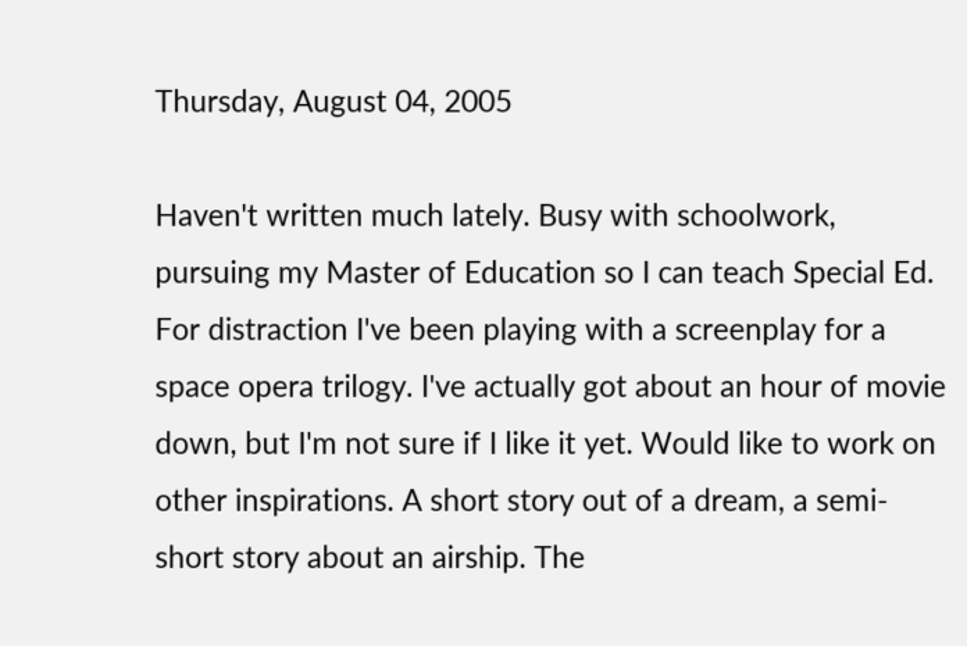Thursday, August 04, 2005

Haven't written much lately. Busy with schoolwork, pursuing my Master of Education so I can teach Special Ed. For distraction I've been playing with a screenplay for a space opera trilogy. I've actually got about an hour of movie down, but I'm not sure if I like it yet. Would like to work on other inspirations. A short story out of a dream, a semi-short story about an airship. The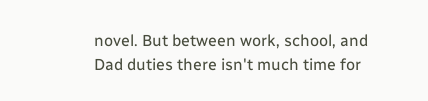novel. But between work, school, and Dad duties there isn't much time for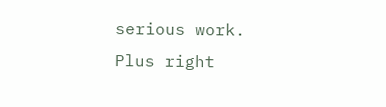serious work. Plus right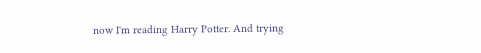now I'm reading Harry Potter. And trying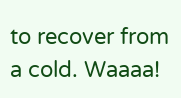to recover from a cold. Waaaa!